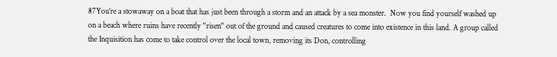87You’re a stowaway on a boat that has just been through a storm and an attack by a sea monster.  Now you find yourself washed up on a beach where ruins have recently "risen" out of the ground and caused creatures to come into existence in this land. A group called the Inquisition has come to take control over the local town, removing its Don, controlling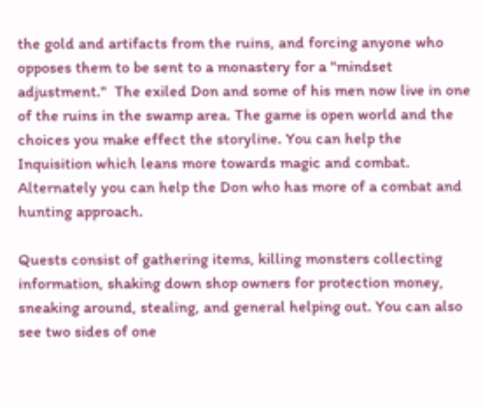the gold and artifacts from the ruins, and forcing anyone who opposes them to be sent to a monastery for a "mindset adjustment."  The exiled Don and some of his men now live in one of the ruins in the swamp area. The game is open world and the choices you make effect the storyline. You can help the Inquisition which leans more towards magic and combat. Alternately you can help the Don who has more of a combat and hunting approach.

Quests consist of gathering items, killing monsters collecting information, shaking down shop owners for protection money, sneaking around, stealing, and general helping out. You can also see two sides of one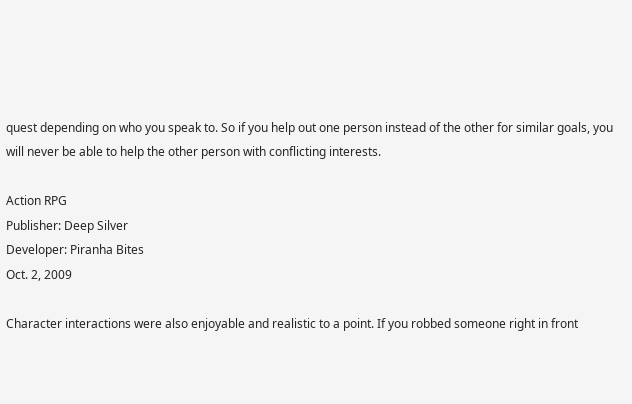quest depending on who you speak to. So if you help out one person instead of the other for similar goals, you will never be able to help the other person with conflicting interests.

Action RPG
Publisher: Deep Silver
Developer: Piranha Bites
Oct. 2, 2009

Character interactions were also enjoyable and realistic to a point. If you robbed someone right in front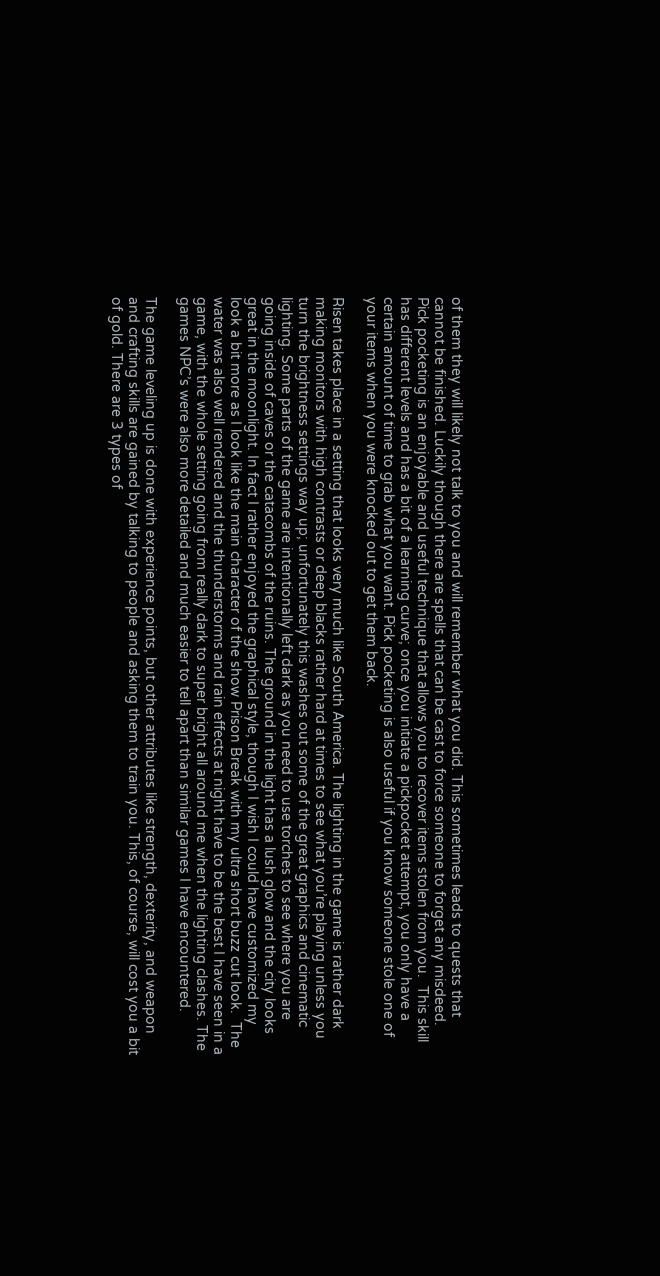of them they will likely not talk to you and will remember what you did. This sometimes leads to quests that cannot be finished. Luckily though there are spells that can be cast to force someone to forget any misdeed. Pick pocketing is an enjoyable and useful technique that allows you to recover items stolen from you.  This skill has different levels and has a bit of a learning curve; once you initiate a pickpocket attempt, you only have a certain amount of time to grab what you want. Pick pocketing is also useful if you know someone stole one of your items when you were knocked out to get them back.

Risen takes place in a setting that looks very much like South America. The lighting in the game is rather dark making monitors with high contrasts or deep blacks rather hard at times to see what you’re playing unless you turn the brightness settings way up; unfortunately this washes out some of the great graphics and cinematic lighting. Some parts of the game are intentionally left dark as you need to use torches to see where you are going inside of caves or the catacombs of the ruins. The ground in the light has a lush glow and the city looks great in the moonlight. In fact I rather enjoyed the graphical style, though I wish I could have customized my look a bit more as I look like the main character of the show Prison Break with my ultra short buzz cut look.  The water was also well rendered and the thunderstorms and rain effects at night have to be the best I have seen in a game, with the whole setting going from really dark to super bright all around me when the lighting clashes. The games NPC’s were also more detailed and much easier to tell apart than similar games I have encountered.

The game leveling up is done with experience points, but other attributes like strength, dexterity, and weapon and crafting skills are gained by talking to people and asking them to train you. This, of course, will cost you a bit of gold. There are 3 types of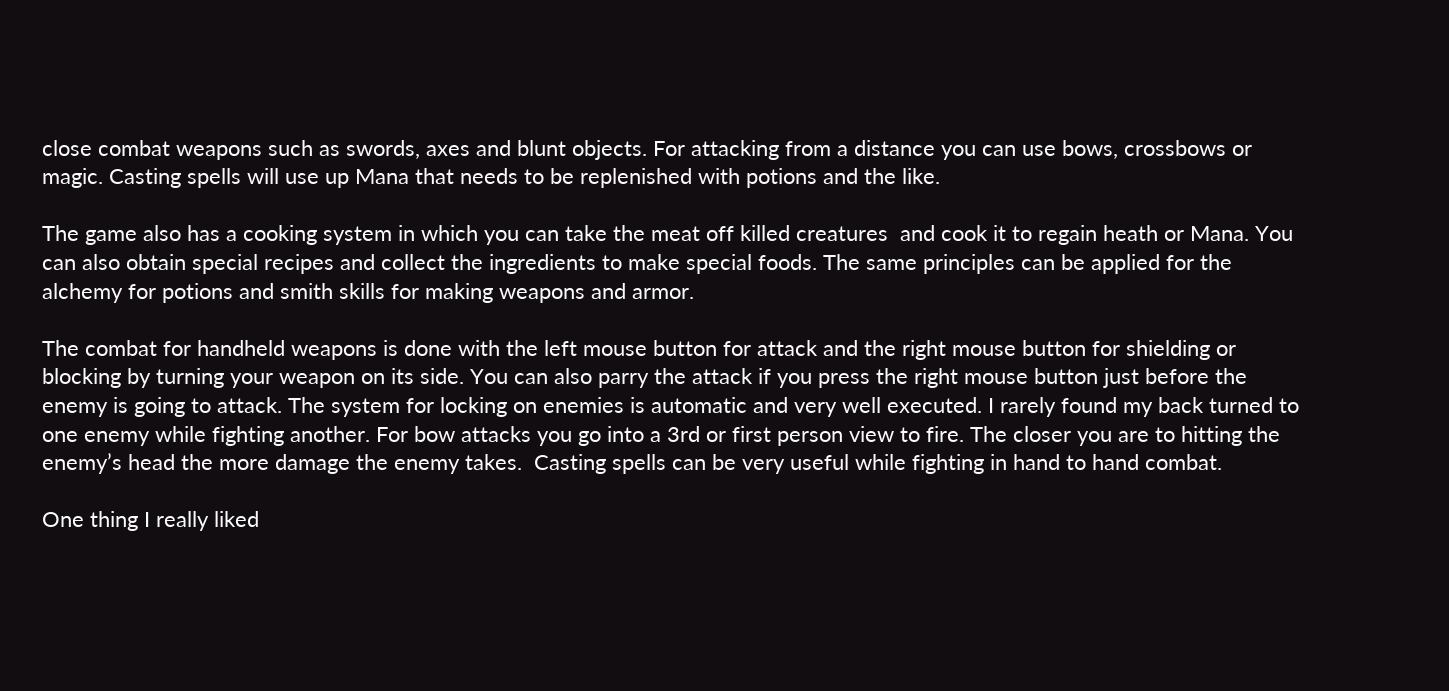close combat weapons such as swords, axes and blunt objects. For attacking from a distance you can use bows, crossbows or magic. Casting spells will use up Mana that needs to be replenished with potions and the like.

The game also has a cooking system in which you can take the meat off killed creatures  and cook it to regain heath or Mana. You can also obtain special recipes and collect the ingredients to make special foods. The same principles can be applied for the alchemy for potions and smith skills for making weapons and armor.

The combat for handheld weapons is done with the left mouse button for attack and the right mouse button for shielding or blocking by turning your weapon on its side. You can also parry the attack if you press the right mouse button just before the enemy is going to attack. The system for locking on enemies is automatic and very well executed. I rarely found my back turned to one enemy while fighting another. For bow attacks you go into a 3rd or first person view to fire. The closer you are to hitting the enemy’s head the more damage the enemy takes.  Casting spells can be very useful while fighting in hand to hand combat.

One thing I really liked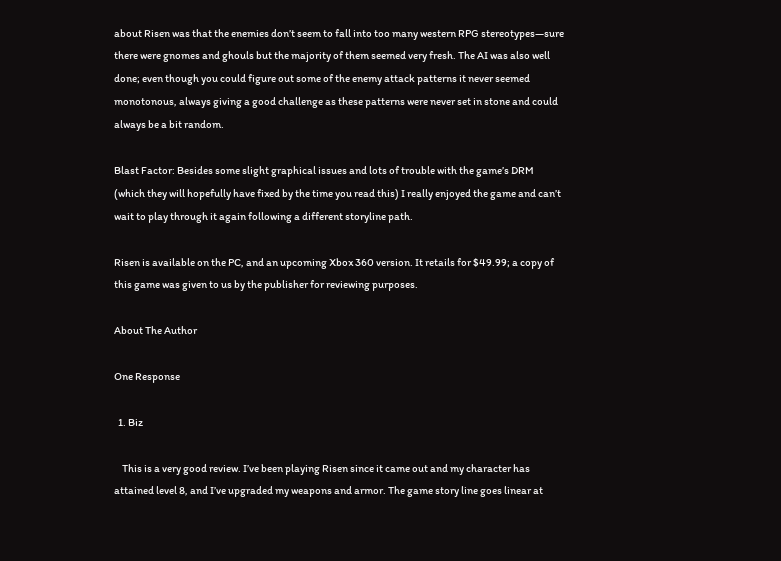about Risen was that the enemies don’t seem to fall into too many western RPG stereotypes—sure there were gnomes and ghouls but the majority of them seemed very fresh. The AI was also well done; even though you could figure out some of the enemy attack patterns it never seemed monotonous, always giving a good challenge as these patterns were never set in stone and could always be a bit random.

Blast Factor: Besides some slight graphical issues and lots of trouble with the game’s DRM (which they will hopefully have fixed by the time you read this) I really enjoyed the game and can’t wait to play through it again following a different storyline path.

Risen is available on the PC, and an upcoming Xbox 360 version. It retails for $49.99; a copy of this game was given to us by the publisher for reviewing purposes.

About The Author

One Response

  1. Biz

    This is a very good review. I’ve been playing Risen since it came out and my character has attained level 8, and I’ve upgraded my weapons and armor. The game story line goes linear at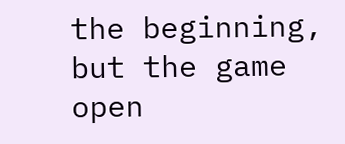the beginning, but the game open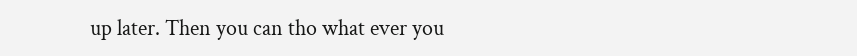up later. Then you can tho what ever you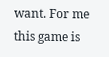want. For me this game is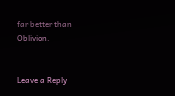far better than Oblivion.


Leave a Reply